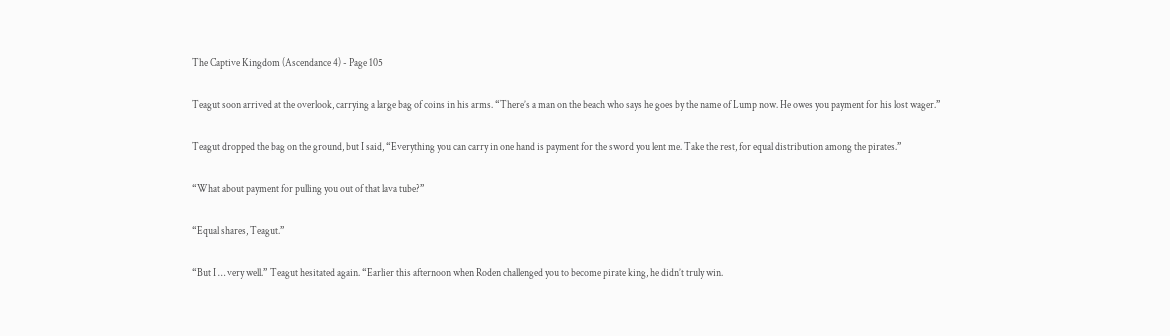The Captive Kingdom (Ascendance 4) - Page 105

Teagut soon arrived at the overlook, carrying a large bag of coins in his arms. “There’s a man on the beach who says he goes by the name of Lump now. He owes you payment for his lost wager.”

Teagut dropped the bag on the ground, but I said, “Everything you can carry in one hand is payment for the sword you lent me. Take the rest, for equal distribution among the pirates.”

“What about payment for pulling you out of that lava tube?”

“Equal shares, Teagut.”

“But I … very well.” Teagut hesitated again. “Earlier this afternoon when Roden challenged you to become pirate king, he didn’t truly win.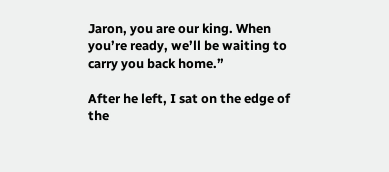Jaron, you are our king. When you’re ready, we’ll be waiting to carry you back home.”

After he left, I sat on the edge of the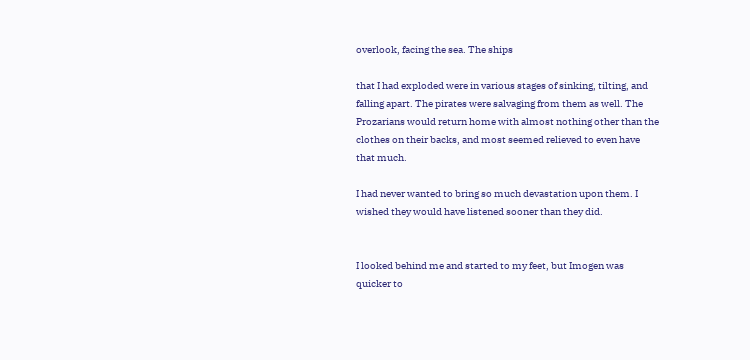overlook, facing the sea. The ships

that I had exploded were in various stages of sinking, tilting, and falling apart. The pirates were salvaging from them as well. The Prozarians would return home with almost nothing other than the clothes on their backs, and most seemed relieved to even have that much.

I had never wanted to bring so much devastation upon them. I wished they would have listened sooner than they did.


I looked behind me and started to my feet, but Imogen was quicker to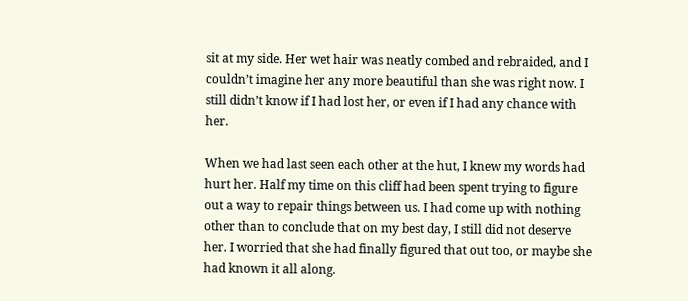sit at my side. Her wet hair was neatly combed and rebraided, and I couldn’t imagine her any more beautiful than she was right now. I still didn’t know if I had lost her, or even if I had any chance with her.

When we had last seen each other at the hut, I knew my words had hurt her. Half my time on this cliff had been spent trying to figure out a way to repair things between us. I had come up with nothing other than to conclude that on my best day, I still did not deserve her. I worried that she had finally figured that out too, or maybe she had known it all along.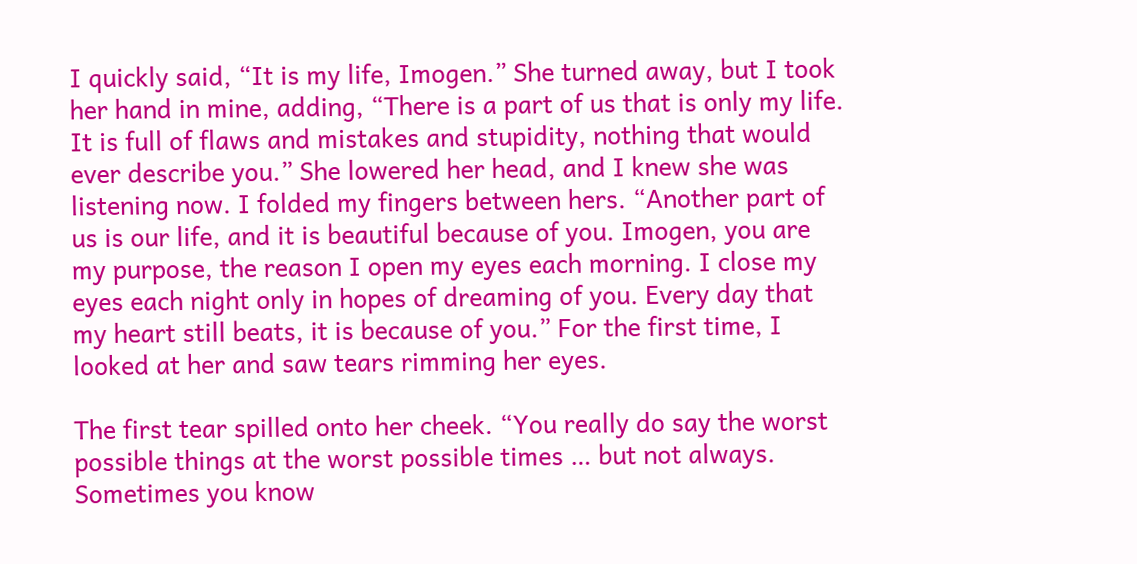I quickly said, “It is my life, Imogen.” She turned away, but I took her hand in mine, adding, “There is a part of us that is only my life. It is full of flaws and mistakes and stupidity, nothing that would ever describe you.” She lowered her head, and I knew she was listening now. I folded my fingers between hers. “Another part of us is our life, and it is beautiful because of you. Imogen, you are my purpose, the reason I open my eyes each morning. I close my eyes each night only in hopes of dreaming of you. Every day that my heart still beats, it is because of you.” For the first time, I looked at her and saw tears rimming her eyes.

The first tear spilled onto her cheek. “You really do say the worst possible things at the worst possible times … but not always. Sometimes you know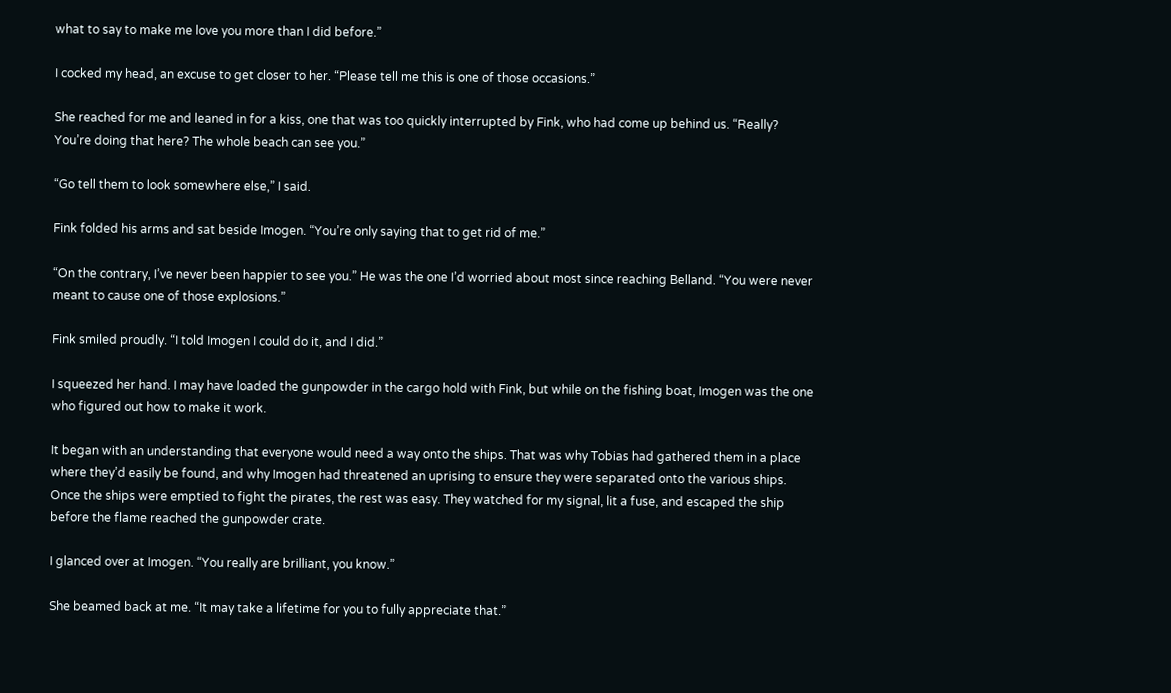what to say to make me love you more than I did before.”

I cocked my head, an excuse to get closer to her. “Please tell me this is one of those occasions.”

She reached for me and leaned in for a kiss, one that was too quickly interrupted by Fink, who had come up behind us. “Really? You’re doing that here? The whole beach can see you.”

“Go tell them to look somewhere else,” I said.

Fink folded his arms and sat beside Imogen. “You’re only saying that to get rid of me.”

“On the contrary, I’ve never been happier to see you.” He was the one I’d worried about most since reaching Belland. “You were never meant to cause one of those explosions.”

Fink smiled proudly. “I told Imogen I could do it, and I did.”

I squeezed her hand. I may have loaded the gunpowder in the cargo hold with Fink, but while on the fishing boat, Imogen was the one who figured out how to make it work.

It began with an understanding that everyone would need a way onto the ships. That was why Tobias had gathered them in a place where they’d easily be found, and why Imogen had threatened an uprising to ensure they were separated onto the various ships. Once the ships were emptied to fight the pirates, the rest was easy. They watched for my signal, lit a fuse, and escaped the ship before the flame reached the gunpowder crate.

I glanced over at Imogen. “You really are brilliant, you know.”

She beamed back at me. “It may take a lifetime for you to fully appreciate that.”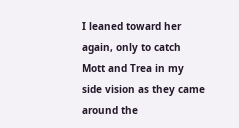I leaned toward her again, only to catch Mott and Trea in my side vision as they came around the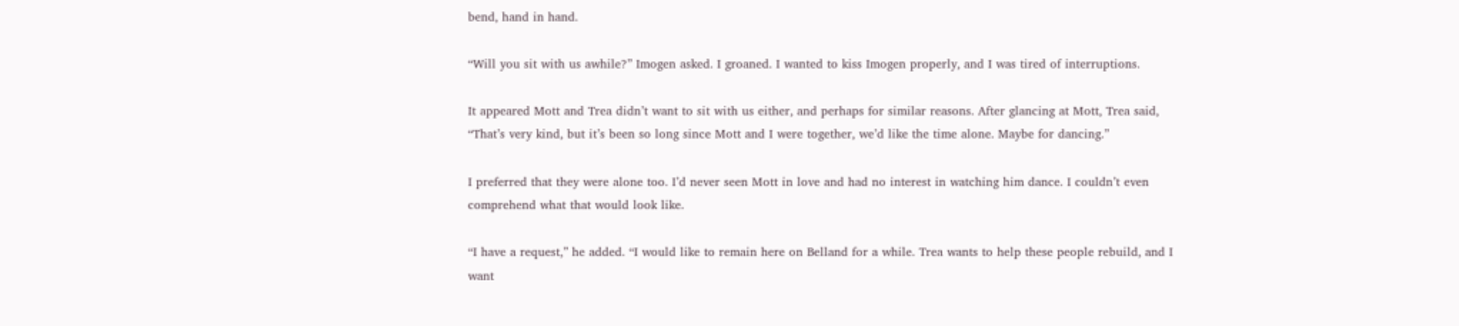bend, hand in hand.

“Will you sit with us awhile?” Imogen asked. I groaned. I wanted to kiss Imogen properly, and I was tired of interruptions.

It appeared Mott and Trea didn’t want to sit with us either, and perhaps for similar reasons. After glancing at Mott, Trea said, “That’s very kind, but it’s been so long since Mott and I were together, we’d like the time alone. Maybe for dancing.”

I preferred that they were alone too. I’d never seen Mott in love and had no interest in watching him dance. I couldn’t even comprehend what that would look like.

“I have a request,” he added. “I would like to remain here on Belland for a while. Trea wants to help these people rebuild, and I want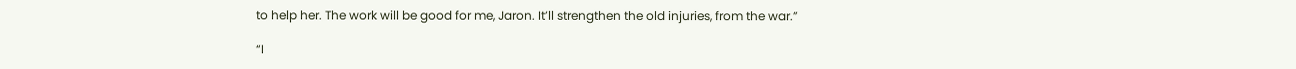to help her. The work will be good for me, Jaron. It’ll strengthen the old injuries, from the war.”

“I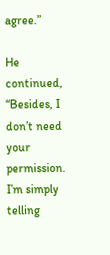agree.”

He continued, “Besides, I don’t need your permission. I’m simply telling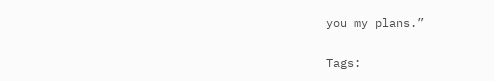you my plans.”

Tags: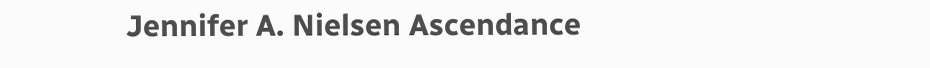Jennifer A. Nielsen Ascendance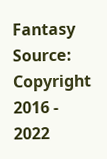Fantasy
Source: Copyright 2016 - 2022